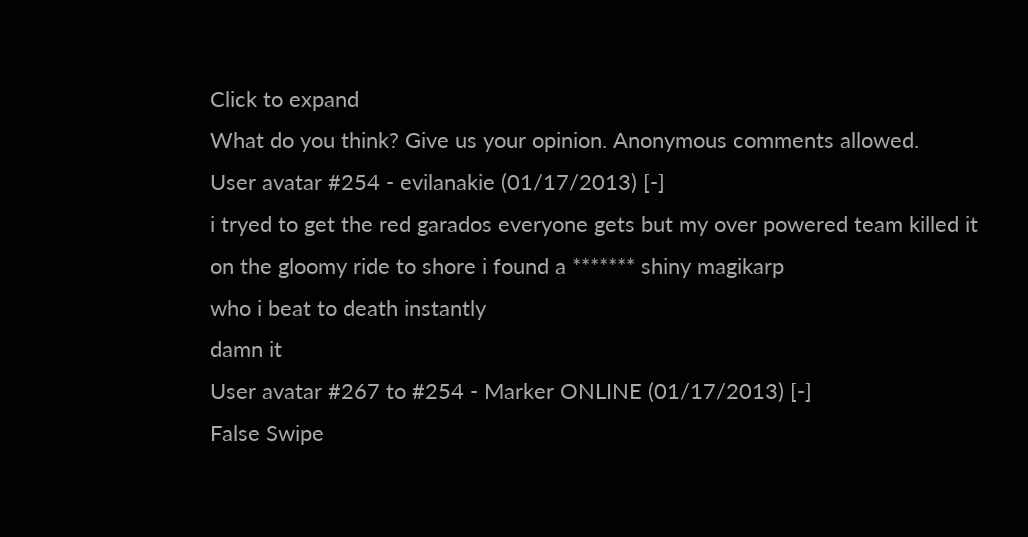Click to expand
What do you think? Give us your opinion. Anonymous comments allowed.
User avatar #254 - evilanakie (01/17/2013) [-]
i tryed to get the red garados everyone gets but my over powered team killed it
on the gloomy ride to shore i found a ******* shiny magikarp
who i beat to death instantly
damn it
User avatar #267 to #254 - Marker ONLINE (01/17/2013) [-]
False Swipe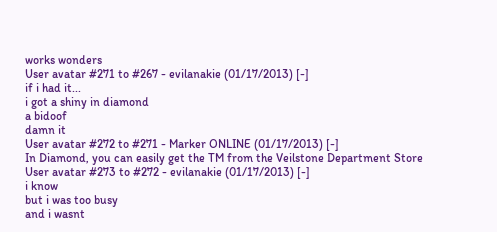works wonders
User avatar #271 to #267 - evilanakie (01/17/2013) [-]
if i had it...
i got a shiny in diamond
a bidoof
damn it
User avatar #272 to #271 - Marker ONLINE (01/17/2013) [-]
In Diamond, you can easily get the TM from the Veilstone Department Store
User avatar #273 to #272 - evilanakie (01/17/2013) [-]
i know
but i was too busy
and i wasnt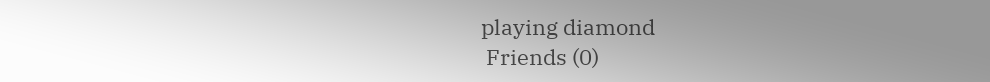playing diamond
 Friends (0)